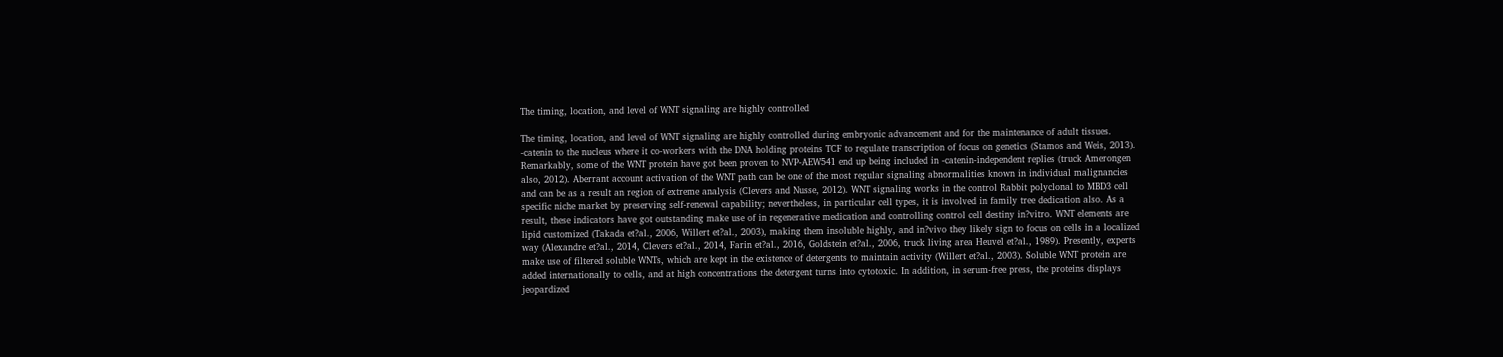The timing, location, and level of WNT signaling are highly controlled

The timing, location, and level of WNT signaling are highly controlled during embryonic advancement and for the maintenance of adult tissues. -catenin to the nucleus where it co-workers with the DNA holding proteins TCF to regulate transcription of focus on genetics (Stamos and Weis, 2013). Remarkably, some of the WNT protein have got been proven to NVP-AEW541 end up being included in -catenin-independent replies (truck Amerongen also, 2012). Aberrant account activation of the WNT path can be one of the most regular signaling abnormalities known in individual malignancies and can be as a result an region of extreme analysis (Clevers and Nusse, 2012). WNT signaling works in the control Rabbit polyclonal to MBD3 cell specific niche market by preserving self-renewal capability; nevertheless, in particular cell types, it is involved in family tree dedication also. As a result, these indicators have got outstanding make use of in regenerative medication and controlling control cell destiny in?vitro. WNT elements are lipid customized (Takada et?al., 2006, Willert et?al., 2003), making them insoluble highly, and in?vivo they likely sign to focus on cells in a localized way (Alexandre et?al., 2014, Clevers et?al., 2014, Farin et?al., 2016, Goldstein et?al., 2006, truck living area Heuvel et?al., 1989). Presently, experts make use of filtered soluble WNTs, which are kept in the existence of detergents to maintain activity (Willert et?al., 2003). Soluble WNT protein are added internationally to cells, and at high concentrations the detergent turns into cytotoxic. In addition, in serum-free press, the proteins displays jeopardized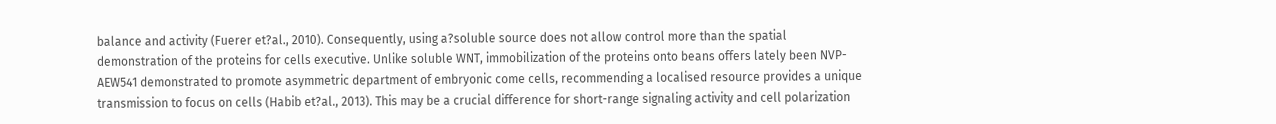balance and activity (Fuerer et?al., 2010). Consequently, using a?soluble source does not allow control more than the spatial demonstration of the proteins for cells executive. Unlike soluble WNT, immobilization of the proteins onto beans offers lately been NVP-AEW541 demonstrated to promote asymmetric department of embryonic come cells, recommending a localised resource provides a unique transmission to focus on cells (Habib et?al., 2013). This may be a crucial difference for short-range signaling activity and cell polarization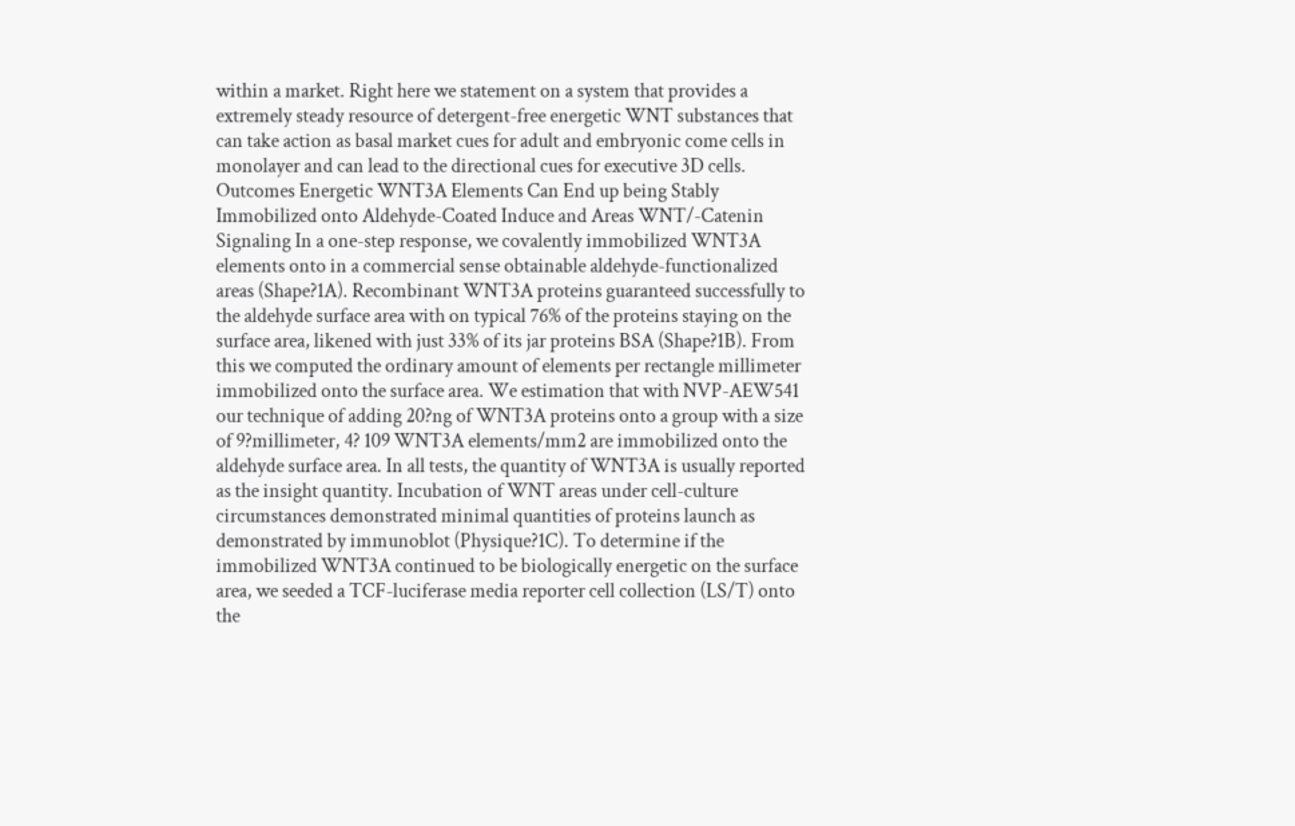within a market. Right here we statement on a system that provides a extremely steady resource of detergent-free energetic WNT substances that can take action as basal market cues for adult and embryonic come cells in monolayer and can lead to the directional cues for executive 3D cells. Outcomes Energetic WNT3A Elements Can End up being Stably Immobilized onto Aldehyde-Coated Induce and Areas WNT/-Catenin Signaling In a one-step response, we covalently immobilized WNT3A elements onto in a commercial sense obtainable aldehyde-functionalized areas (Shape?1A). Recombinant WNT3A proteins guaranteed successfully to the aldehyde surface area with on typical 76% of the proteins staying on the surface area, likened with just 33% of its jar proteins BSA (Shape?1B). From this we computed the ordinary amount of elements per rectangle millimeter immobilized onto the surface area. We estimation that with NVP-AEW541 our technique of adding 20?ng of WNT3A proteins onto a group with a size of 9?millimeter, 4? 109 WNT3A elements/mm2 are immobilized onto the aldehyde surface area. In all tests, the quantity of WNT3A is usually reported as the insight quantity. Incubation of WNT areas under cell-culture circumstances demonstrated minimal quantities of proteins launch as demonstrated by immunoblot (Physique?1C). To determine if the immobilized WNT3A continued to be biologically energetic on the surface area, we seeded a TCF-luciferase media reporter cell collection (LS/T) onto the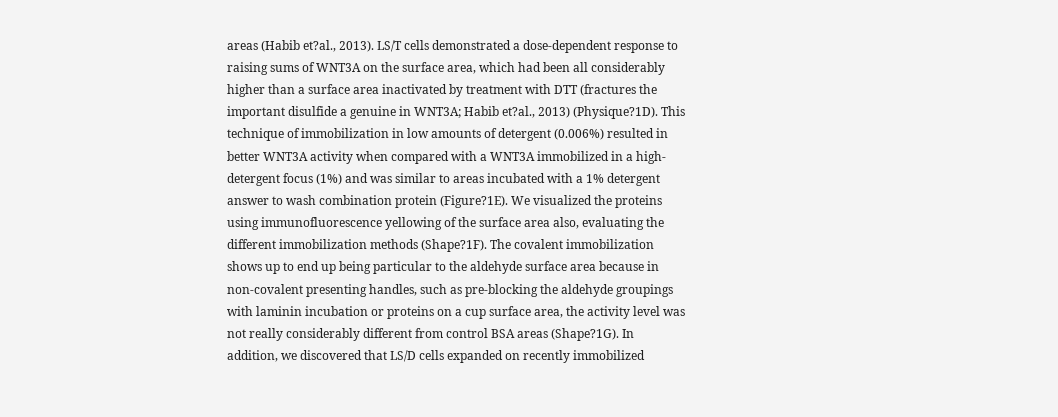areas (Habib et?al., 2013). LS/T cells demonstrated a dose-dependent response to raising sums of WNT3A on the surface area, which had been all considerably higher than a surface area inactivated by treatment with DTT (fractures the important disulfide a genuine in WNT3A; Habib et?al., 2013) (Physique?1D). This technique of immobilization in low amounts of detergent (0.006%) resulted in better WNT3A activity when compared with a WNT3A immobilized in a high-detergent focus (1%) and was similar to areas incubated with a 1% detergent answer to wash combination protein (Figure?1E). We visualized the proteins using immunofluorescence yellowing of the surface area also, evaluating the different immobilization methods (Shape?1F). The covalent immobilization shows up to end up being particular to the aldehyde surface area because in non-covalent presenting handles, such as pre-blocking the aldehyde groupings with laminin incubation or proteins on a cup surface area, the activity level was not really considerably different from control BSA areas (Shape?1G). In addition, we discovered that LS/D cells expanded on recently immobilized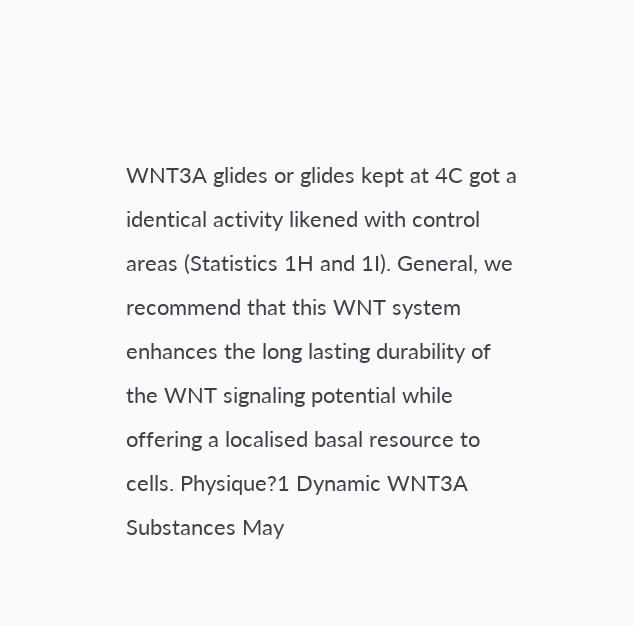WNT3A glides or glides kept at 4C got a identical activity likened with control areas (Statistics 1H and 1I). General, we recommend that this WNT system enhances the long lasting durability of the WNT signaling potential while offering a localised basal resource to cells. Physique?1 Dynamic WNT3A Substances May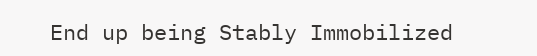End up being Stably Immobilized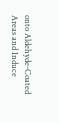onto Aldehyde-Coated Areas and Induce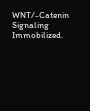WNT/-Catenin Signaling Immobilized.